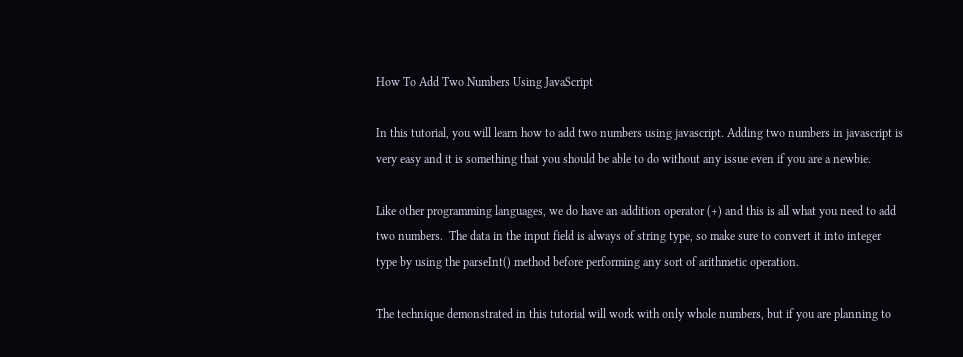How To Add Two Numbers Using JavaScript

In this tutorial, you will learn how to add two numbers using javascript. Adding two numbers in javascript is very easy and it is something that you should be able to do without any issue even if you are a newbie.

Like other programming languages, we do have an addition operator (+) and this is all what you need to add two numbers.  The data in the input field is always of string type, so make sure to convert it into integer type by using the parseInt() method before performing any sort of arithmetic operation.

The technique demonstrated in this tutorial will work with only whole numbers, but if you are planning to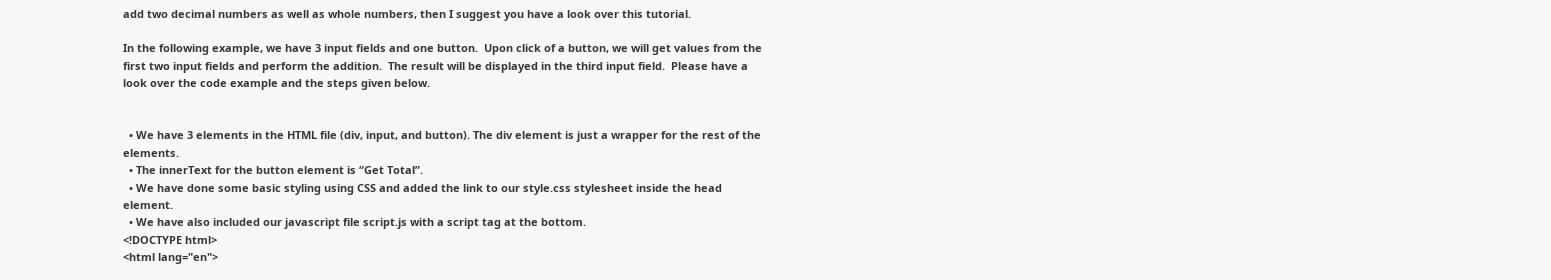add two decimal numbers as well as whole numbers, then I suggest you have a look over this tutorial.

In the following example, we have 3 input fields and one button.  Upon click of a button, we will get values from the first two input fields and perform the addition.  The result will be displayed in the third input field.  Please have a look over the code example and the steps given below.


  • We have 3 elements in the HTML file (div, input, and button). The div element is just a wrapper for the rest of the elements.
  • The innerText for the button element is “Get Total”.
  • We have done some basic styling using CSS and added the link to our style.css stylesheet inside the head element.
  • We have also included our javascript file script.js with a script tag at the bottom.
<!DOCTYPE html>
<html lang="en">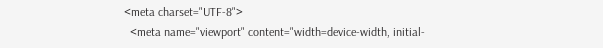<meta charset="UTF-8">
  <meta name="viewport" content="width=device-width, initial-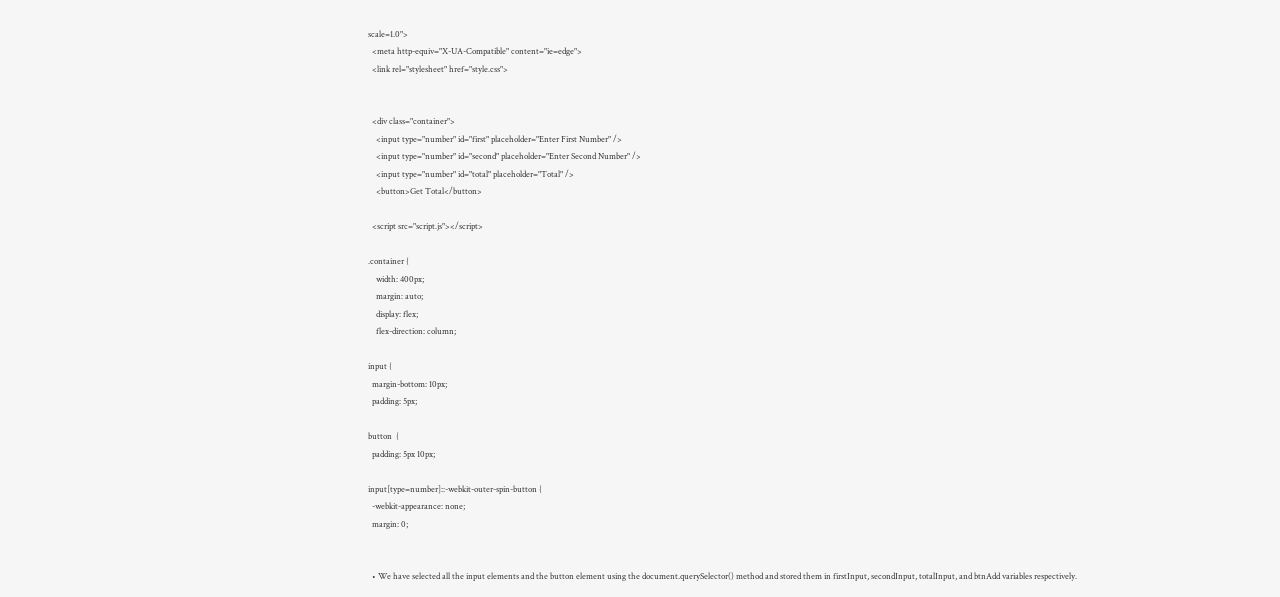scale=1.0">
  <meta http-equiv="X-UA-Compatible" content="ie=edge">
  <link rel="stylesheet" href="style.css">


  <div class="container">
    <input type="number" id="first" placeholder="Enter First Number" />
    <input type="number" id="second" placeholder="Enter Second Number" />
    <input type="number" id="total" placeholder="Total" />
    <button>Get Total</button>

  <script src="script.js"></script>

.container {
    width: 400px;
    margin: auto;
    display: flex;
    flex-direction: column;

input {
  margin-bottom: 10px;
  padding: 5px;

button  {
  padding: 5px 10px;

input[type=number]::-webkit-outer-spin-button {
  -webkit-appearance: none;
  margin: 0;


  • We have selected all the input elements and the button element using the document.querySelector() method and stored them in firstInput, secondInput, totalInput, and btnAdd variables respectively.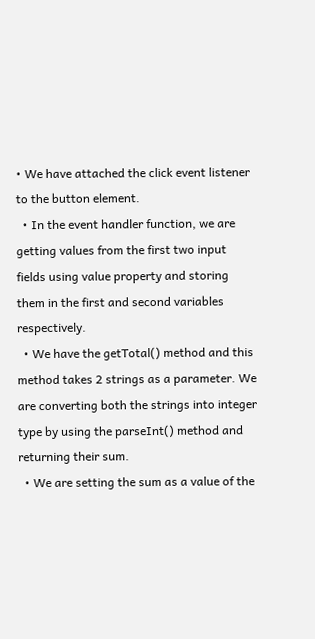• We have attached the click event listener to the button element.
  • In the event handler function, we are getting values from the first two input fields using value property and storing them in the first and second variables respectively.
  • We have the getTotal() method and this method takes 2 strings as a parameter. We are converting both the strings into integer type by using the parseInt() method and returning their sum.
  • We are setting the sum as a value of the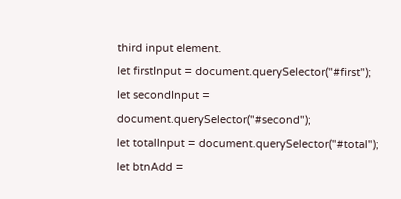third input element.
let firstInput = document.querySelector("#first");
let secondInput = document.querySelector("#second");
let totalInput = document.querySelector("#total");
let btnAdd =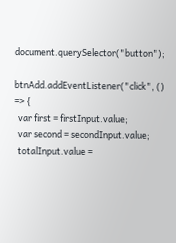document.querySelector("button");

btnAdd.addEventListener("click", () => {
  var first = firstInput.value;
  var second = secondInput.value;
  totalInput.value =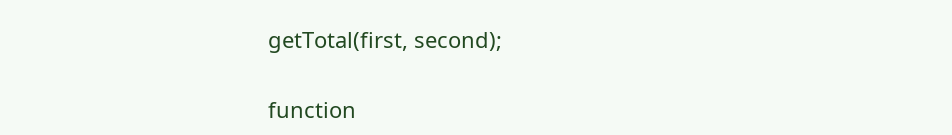getTotal(first, second);

function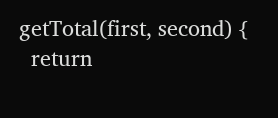getTotal(first, second) {
  return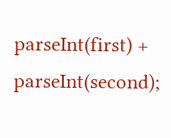parseInt(first) + parseInt(second);